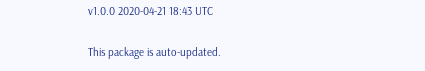v1.0.0 2020-04-21 18:43 UTC

This package is auto-updated.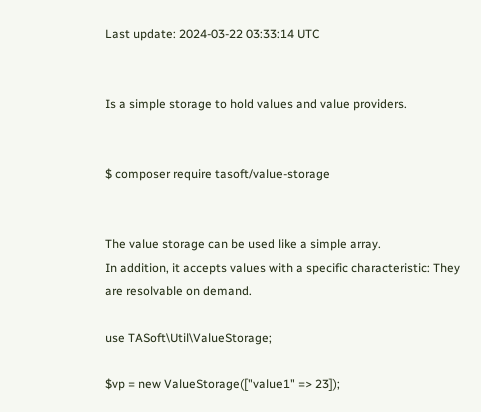Last update: 2024-03-22 03:33:14 UTC


Is a simple storage to hold values and value providers.


$ composer require tasoft/value-storage


The value storage can be used like a simple array.
In addition, it accepts values with a specific characteristic: They are resolvable on demand.

use TASoft\Util\ValueStorage;

$vp = new ValueStorage(["value1" => 23]);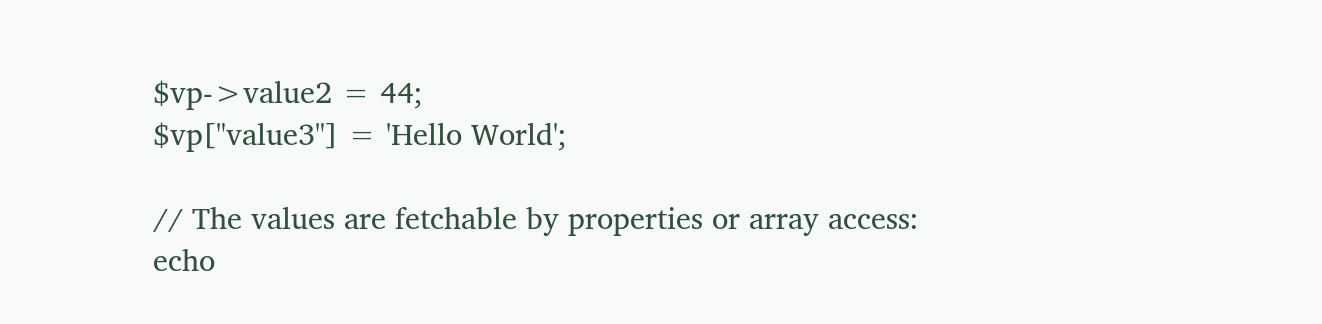$vp->value2 = 44;
$vp["value3"] = 'Hello World';

// The values are fetchable by properties or array access:
echo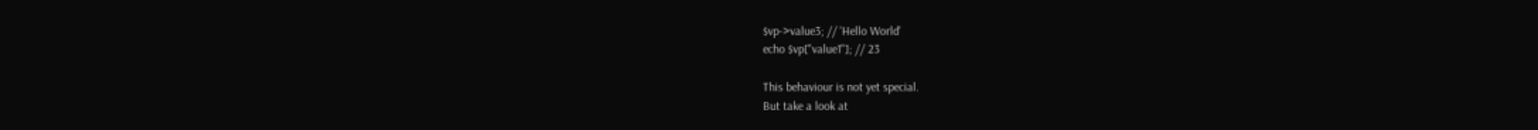$vp->value3; // 'Hello World'
echo $vp["value1"]; // 23

This behaviour is not yet special.
But take a look at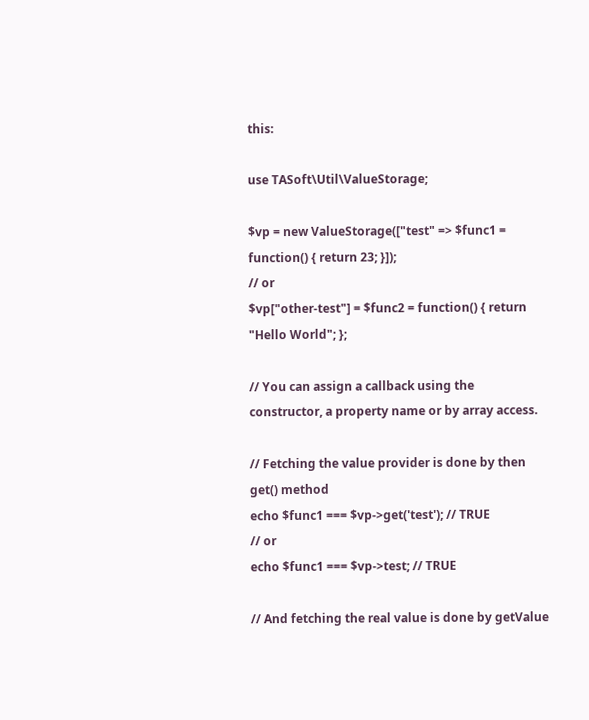this:

use TASoft\Util\ValueStorage;

$vp = new ValueStorage(["test" => $func1 = function() { return 23; }]);
// or
$vp["other-test"] = $func2 = function() { return "Hello World"; };

// You can assign a callback using the constructor, a property name or by array access.

// Fetching the value provider is done by then get() method
echo $func1 === $vp->get('test'); // TRUE
// or
echo $func1 === $vp->test; // TRUE

// And fetching the real value is done by getValue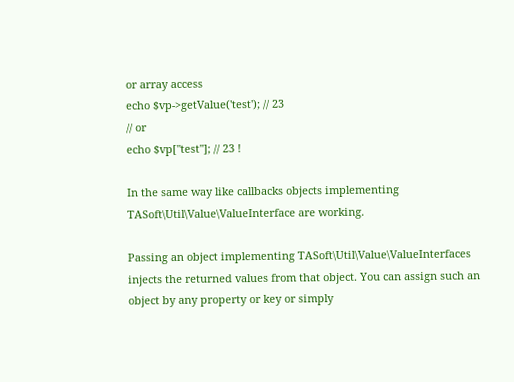or array access
echo $vp->getValue('test'); // 23
// or
echo $vp["test"]; // 23 !

In the same way like callbacks objects implementing TASoft\Util\Value\ValueInterface are working.

Passing an object implementing TASoft\Util\Value\ValueInterfaces injects the returned values from that object. You can assign such an object by any property or key or simply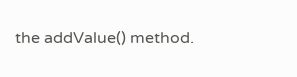the addValue() method.